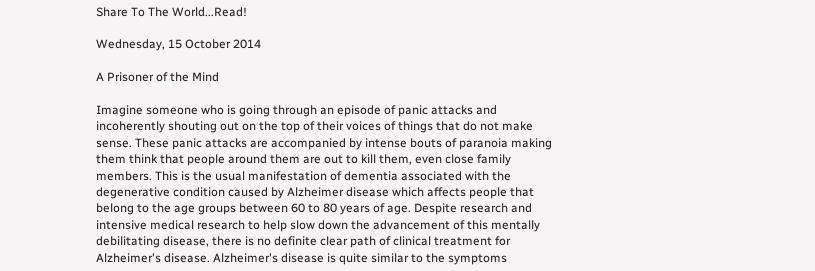Share To The World...Read!

Wednesday, 15 October 2014

A Prisoner of the Mind

Imagine someone who is going through an episode of panic attacks and incoherently shouting out on the top of their voices of things that do not make sense. These panic attacks are accompanied by intense bouts of paranoia making them think that people around them are out to kill them, even close family members. This is the usual manifestation of dementia associated with the degenerative condition caused by Alzheimer disease which affects people that belong to the age groups between 60 to 80 years of age. Despite research and intensive medical research to help slow down the advancement of this mentally debilitating disease, there is no definite clear path of clinical treatment for Alzheimer's disease. Alzheimer's disease is quite similar to the symptoms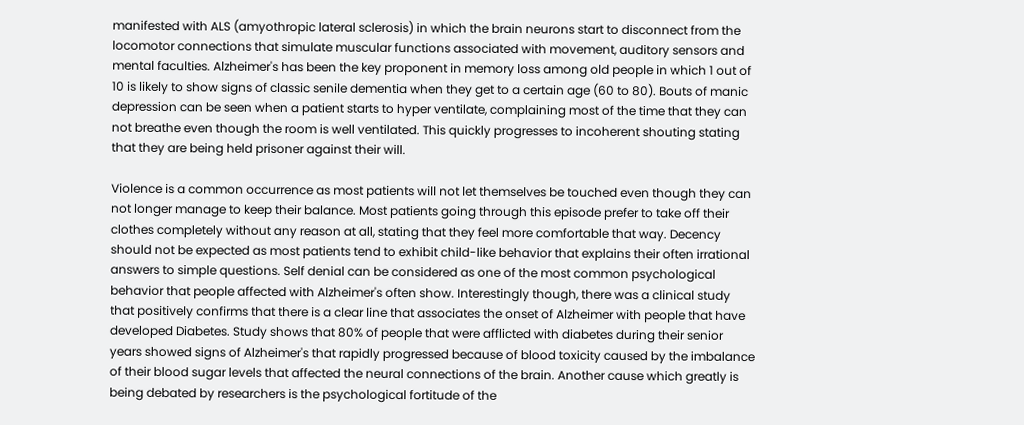manifested with ALS (amyothropic lateral sclerosis) in which the brain neurons start to disconnect from the locomotor connections that simulate muscular functions associated with movement, auditory sensors and mental faculties. Alzheimer's has been the key proponent in memory loss among old people in which 1 out of 10 is likely to show signs of classic senile dementia when they get to a certain age (60 to 80). Bouts of manic depression can be seen when a patient starts to hyper ventilate, complaining most of the time that they can not breathe even though the room is well ventilated. This quickly progresses to incoherent shouting stating that they are being held prisoner against their will.

Violence is a common occurrence as most patients will not let themselves be touched even though they can not longer manage to keep their balance. Most patients going through this episode prefer to take off their clothes completely without any reason at all, stating that they feel more comfortable that way. Decency should not be expected as most patients tend to exhibit child-like behavior that explains their often irrational answers to simple questions. Self denial can be considered as one of the most common psychological behavior that people affected with Alzheimer's often show. Interestingly though, there was a clinical study that positively confirms that there is a clear line that associates the onset of Alzheimer with people that have developed Diabetes. Study shows that 80% of people that were afflicted with diabetes during their senior years showed signs of Alzheimer's that rapidly progressed because of blood toxicity caused by the imbalance of their blood sugar levels that affected the neural connections of the brain. Another cause which greatly is being debated by researchers is the psychological fortitude of the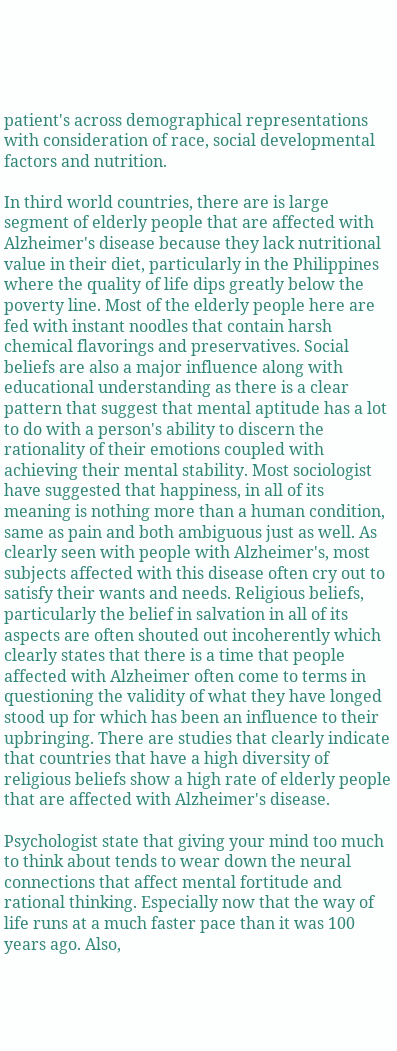patient's across demographical representations with consideration of race, social developmental factors and nutrition.

In third world countries, there are is large segment of elderly people that are affected with Alzheimer's disease because they lack nutritional value in their diet, particularly in the Philippines where the quality of life dips greatly below the poverty line. Most of the elderly people here are fed with instant noodles that contain harsh chemical flavorings and preservatives. Social beliefs are also a major influence along with educational understanding as there is a clear pattern that suggest that mental aptitude has a lot to do with a person's ability to discern the rationality of their emotions coupled with achieving their mental stability. Most sociologist have suggested that happiness, in all of its meaning is nothing more than a human condition, same as pain and both ambiguous just as well. As clearly seen with people with Alzheimer's, most subjects affected with this disease often cry out to satisfy their wants and needs. Religious beliefs, particularly the belief in salvation in all of its aspects are often shouted out incoherently which clearly states that there is a time that people affected with Alzheimer often come to terms in questioning the validity of what they have longed stood up for which has been an influence to their upbringing. There are studies that clearly indicate that countries that have a high diversity of religious beliefs show a high rate of elderly people that are affected with Alzheimer's disease.

Psychologist state that giving your mind too much to think about tends to wear down the neural connections that affect mental fortitude and rational thinking. Especially now that the way of life runs at a much faster pace than it was 100 years ago. Also,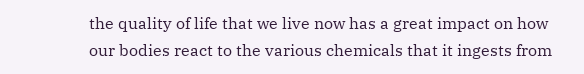the quality of life that we live now has a great impact on how our bodies react to the various chemicals that it ingests from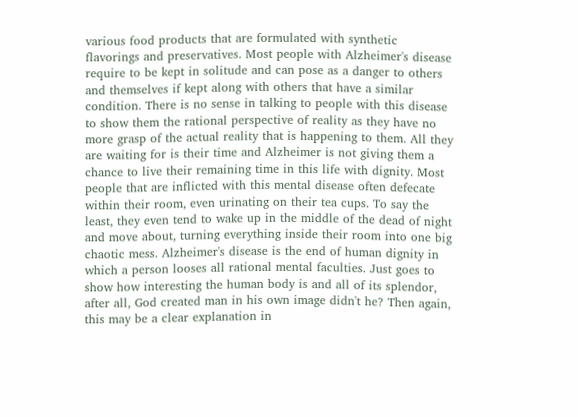various food products that are formulated with synthetic flavorings and preservatives. Most people with Alzheimer's disease require to be kept in solitude and can pose as a danger to others and themselves if kept along with others that have a similar condition. There is no sense in talking to people with this disease to show them the rational perspective of reality as they have no more grasp of the actual reality that is happening to them. All they are waiting for is their time and Alzheimer is not giving them a chance to live their remaining time in this life with dignity. Most people that are inflicted with this mental disease often defecate within their room, even urinating on their tea cups. To say the least, they even tend to wake up in the middle of the dead of night and move about, turning everything inside their room into one big chaotic mess. Alzheimer's disease is the end of human dignity in which a person looses all rational mental faculties. Just goes to show how interesting the human body is and all of its splendor, after all, God created man in his own image didn't he? Then again, this may be a clear explanation in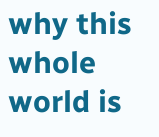why this whole world is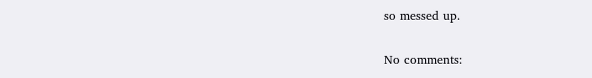so messed up.

No comments: